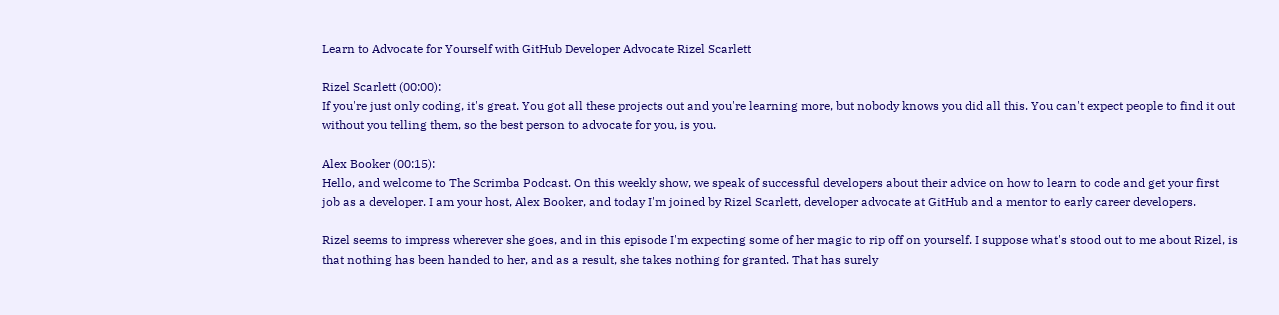Learn to Advocate for Yourself with GitHub Developer Advocate Rizel Scarlett

Rizel Scarlett (00:00):
If you're just only coding, it's great. You got all these projects out and you're learning more, but nobody knows you did all this. You can't expect people to find it out without you telling them, so the best person to advocate for you, is you.

Alex Booker (00:15):
Hello, and welcome to The Scrimba Podcast. On this weekly show, we speak of successful developers about their advice on how to learn to code and get your first job as a developer. I am your host, Alex Booker, and today I'm joined by Rizel Scarlett, developer advocate at GitHub and a mentor to early career developers.

Rizel seems to impress wherever she goes, and in this episode I'm expecting some of her magic to rip off on yourself. I suppose what's stood out to me about Rizel, is that nothing has been handed to her, and as a result, she takes nothing for granted. That has surely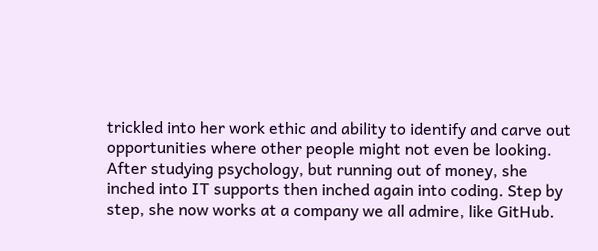trickled into her work ethic and ability to identify and carve out opportunities where other people might not even be looking. After studying psychology, but running out of money, she inched into IT supports then inched again into coding. Step by step, she now works at a company we all admire, like GitHub.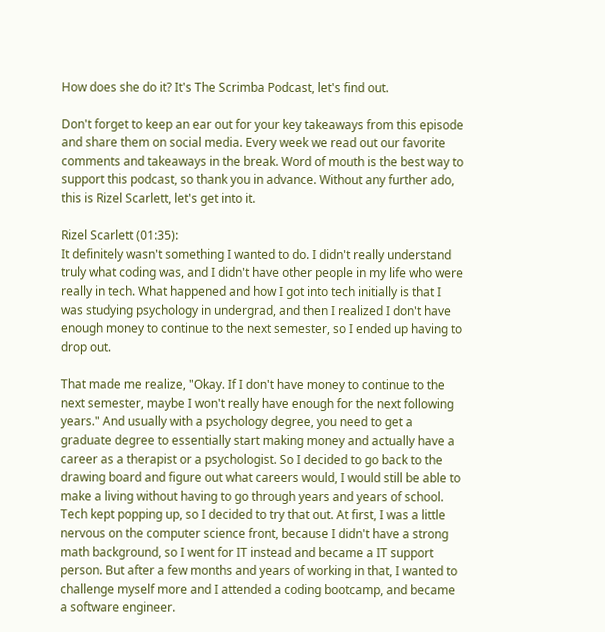How does she do it? It's The Scrimba Podcast, let's find out.

Don't forget to keep an ear out for your key takeaways from this episode and share them on social media. Every week we read out our favorite comments and takeaways in the break. Word of mouth is the best way to support this podcast, so thank you in advance. Without any further ado, this is Rizel Scarlett, let's get into it.

Rizel Scarlett (01:35):
It definitely wasn't something I wanted to do. I didn't really understand truly what coding was, and I didn't have other people in my life who were really in tech. What happened and how I got into tech initially is that I was studying psychology in undergrad, and then I realized I don't have enough money to continue to the next semester, so I ended up having to drop out.

That made me realize, "Okay. If I don't have money to continue to the next semester, maybe I won't really have enough for the next following years." And usually with a psychology degree, you need to get a graduate degree to essentially start making money and actually have a career as a therapist or a psychologist. So I decided to go back to the drawing board and figure out what careers would, I would still be able to make a living without having to go through years and years of school. Tech kept popping up, so I decided to try that out. At first, I was a little nervous on the computer science front, because I didn't have a strong math background, so I went for IT instead and became a IT support person. But after a few months and years of working in that, I wanted to challenge myself more and I attended a coding bootcamp, and became a software engineer.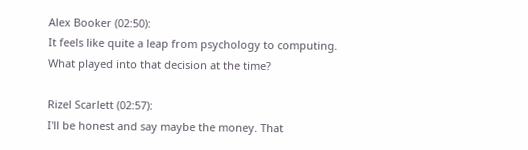Alex Booker (02:50):
It feels like quite a leap from psychology to computing. What played into that decision at the time?

Rizel Scarlett (02:57):
I'll be honest and say maybe the money. That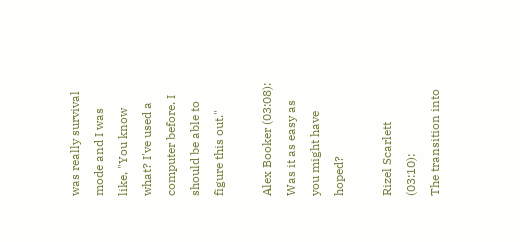was really survival mode and I was like, "You know what? I've used a computer before. I should be able to figure this out."

Alex Booker (03:08):
Was it as easy as you might have hoped?

Rizel Scarlett (03:10):
The transition into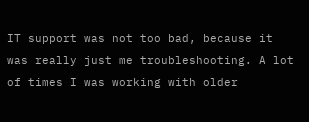IT support was not too bad, because it was really just me troubleshooting. A lot of times I was working with older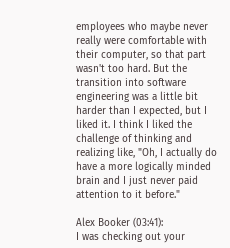employees who maybe never really were comfortable with their computer, so that part wasn't too hard. But the transition into software engineering was a little bit harder than I expected, but I liked it. I think I liked the challenge of thinking and realizing like, "Oh, I actually do have a more logically minded brain and I just never paid attention to it before."

Alex Booker (03:41):
I was checking out your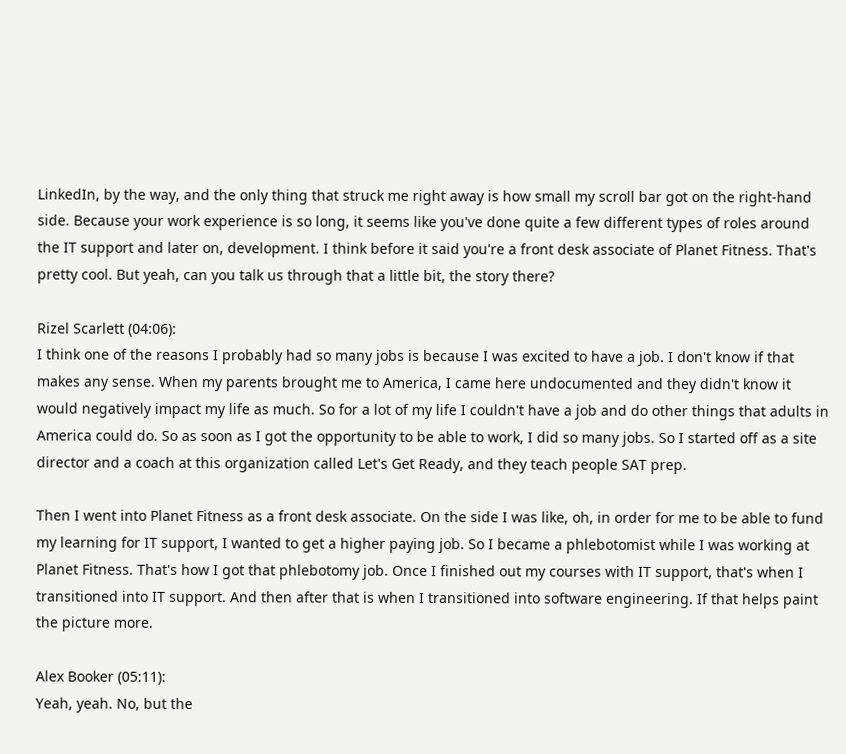LinkedIn, by the way, and the only thing that struck me right away is how small my scroll bar got on the right-hand side. Because your work experience is so long, it seems like you've done quite a few different types of roles around the IT support and later on, development. I think before it said you're a front desk associate of Planet Fitness. That's pretty cool. But yeah, can you talk us through that a little bit, the story there?

Rizel Scarlett (04:06):
I think one of the reasons I probably had so many jobs is because I was excited to have a job. I don't know if that makes any sense. When my parents brought me to America, I came here undocumented and they didn't know it would negatively impact my life as much. So for a lot of my life I couldn't have a job and do other things that adults in America could do. So as soon as I got the opportunity to be able to work, I did so many jobs. So I started off as a site director and a coach at this organization called Let's Get Ready, and they teach people SAT prep.

Then I went into Planet Fitness as a front desk associate. On the side I was like, oh, in order for me to be able to fund my learning for IT support, I wanted to get a higher paying job. So I became a phlebotomist while I was working at Planet Fitness. That's how I got that phlebotomy job. Once I finished out my courses with IT support, that's when I transitioned into IT support. And then after that is when I transitioned into software engineering. If that helps paint the picture more.

Alex Booker (05:11):
Yeah, yeah. No, but the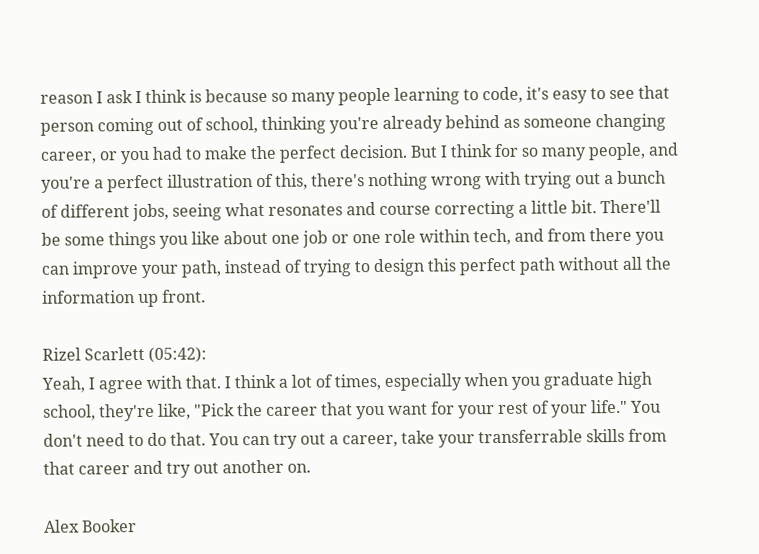reason I ask I think is because so many people learning to code, it's easy to see that person coming out of school, thinking you're already behind as someone changing career, or you had to make the perfect decision. But I think for so many people, and you're a perfect illustration of this, there's nothing wrong with trying out a bunch of different jobs, seeing what resonates and course correcting a little bit. There'll be some things you like about one job or one role within tech, and from there you can improve your path, instead of trying to design this perfect path without all the information up front.

Rizel Scarlett (05:42):
Yeah, I agree with that. I think a lot of times, especially when you graduate high school, they're like, "Pick the career that you want for your rest of your life." You don't need to do that. You can try out a career, take your transferrable skills from that career and try out another on.

Alex Booker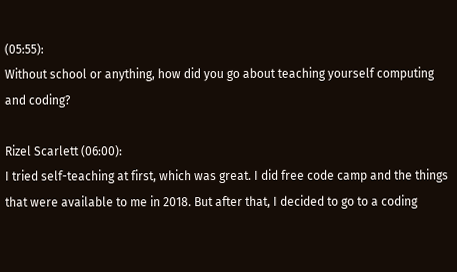(05:55):
Without school or anything, how did you go about teaching yourself computing and coding?

Rizel Scarlett (06:00):
I tried self-teaching at first, which was great. I did free code camp and the things that were available to me in 2018. But after that, I decided to go to a coding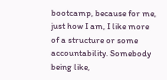bootcamp, because for me, just how I am, I like more of a structure or some accountability. Somebody being like,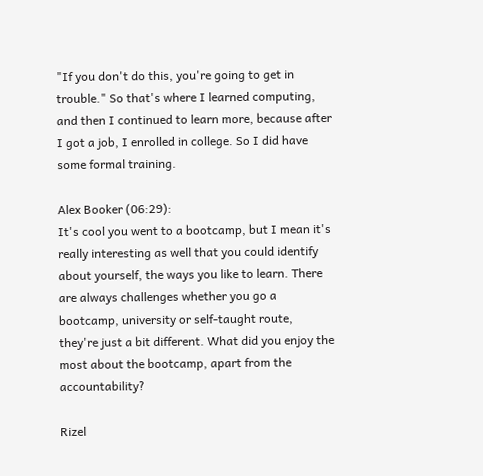"If you don't do this, you're going to get in trouble." So that's where I learned computing, and then I continued to learn more, because after I got a job, I enrolled in college. So I did have some formal training.

Alex Booker (06:29):
It's cool you went to a bootcamp, but I mean it's really interesting as well that you could identify about yourself, the ways you like to learn. There are always challenges whether you go a bootcamp, university or self-taught route, they're just a bit different. What did you enjoy the most about the bootcamp, apart from the accountability?

Rizel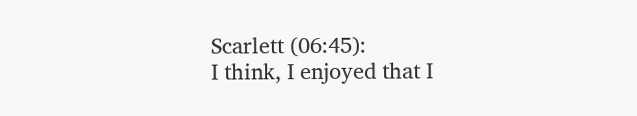Scarlett (06:45):
I think, I enjoyed that I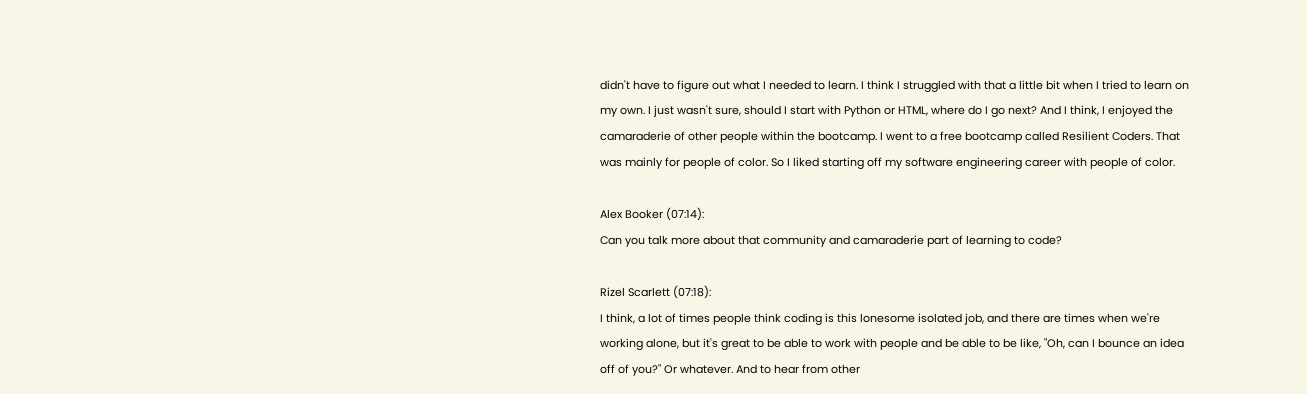didn't have to figure out what I needed to learn. I think I struggled with that a little bit when I tried to learn on my own. I just wasn't sure, should I start with Python or HTML, where do I go next? And I think, I enjoyed the camaraderie of other people within the bootcamp. I went to a free bootcamp called Resilient Coders. That was mainly for people of color. So I liked starting off my software engineering career with people of color.

Alex Booker (07:14):
Can you talk more about that community and camaraderie part of learning to code?

Rizel Scarlett (07:18):
I think, a lot of times people think coding is this lonesome isolated job, and there are times when we're working alone, but it's great to be able to work with people and be able to be like, "Oh, can I bounce an idea off of you?" Or whatever. And to hear from other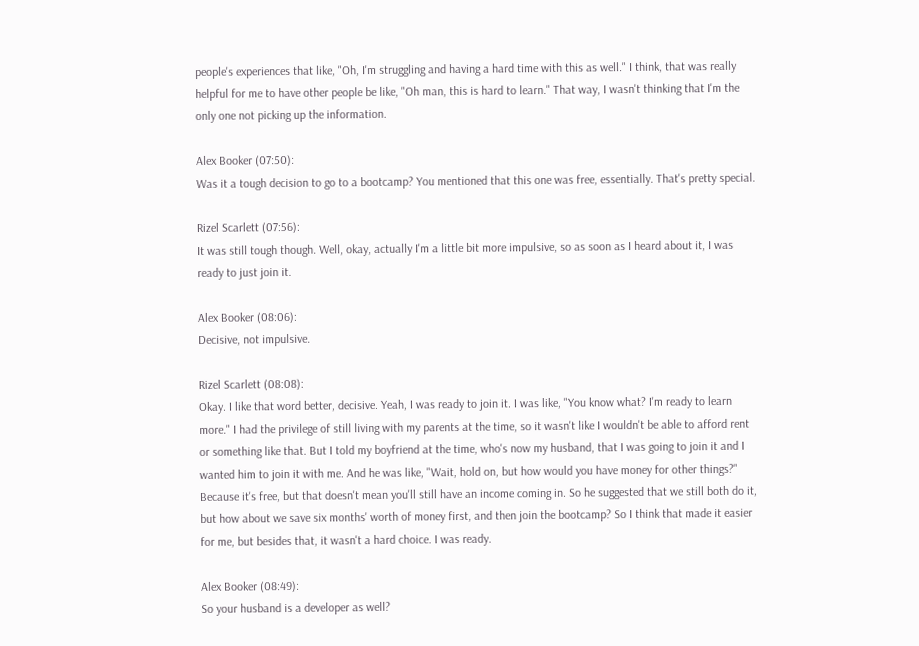people's experiences that like, "Oh, I'm struggling and having a hard time with this as well." I think, that was really helpful for me to have other people be like, "Oh man, this is hard to learn." That way, I wasn't thinking that I'm the only one not picking up the information.

Alex Booker (07:50):
Was it a tough decision to go to a bootcamp? You mentioned that this one was free, essentially. That's pretty special.

Rizel Scarlett (07:56):
It was still tough though. Well, okay, actually I'm a little bit more impulsive, so as soon as I heard about it, I was ready to just join it.

Alex Booker (08:06):
Decisive, not impulsive.

Rizel Scarlett (08:08):
Okay. I like that word better, decisive. Yeah, I was ready to join it. I was like, "You know what? I'm ready to learn more." I had the privilege of still living with my parents at the time, so it wasn't like I wouldn't be able to afford rent or something like that. But I told my boyfriend at the time, who's now my husband, that I was going to join it and I wanted him to join it with me. And he was like, "Wait, hold on, but how would you have money for other things?" Because it's free, but that doesn't mean you'll still have an income coming in. So he suggested that we still both do it, but how about we save six months' worth of money first, and then join the bootcamp? So I think that made it easier for me, but besides that, it wasn't a hard choice. I was ready.

Alex Booker (08:49):
So your husband is a developer as well?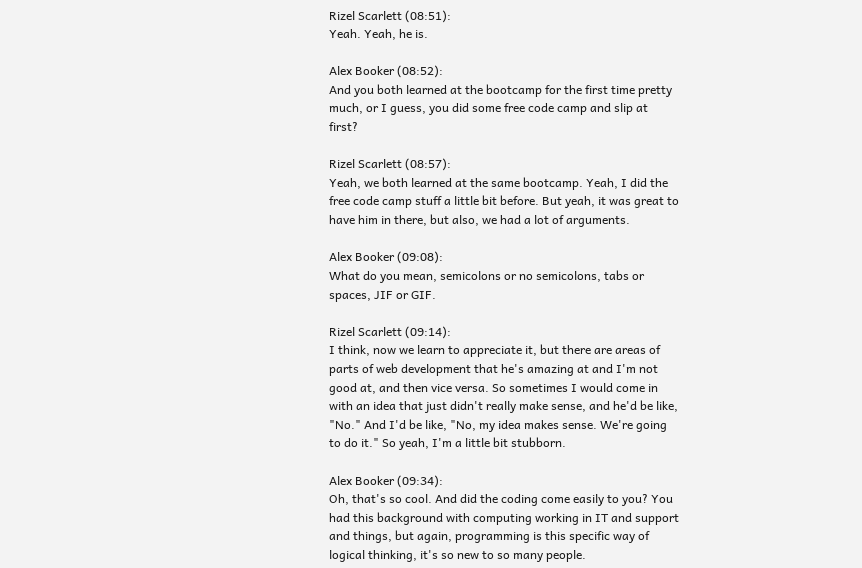Rizel Scarlett (08:51):
Yeah. Yeah, he is.

Alex Booker (08:52):
And you both learned at the bootcamp for the first time pretty much, or I guess, you did some free code camp and slip at first?

Rizel Scarlett (08:57):
Yeah, we both learned at the same bootcamp. Yeah, I did the free code camp stuff a little bit before. But yeah, it was great to have him in there, but also, we had a lot of arguments.

Alex Booker (09:08):
What do you mean, semicolons or no semicolons, tabs or spaces, JIF or GIF.

Rizel Scarlett (09:14):
I think, now we learn to appreciate it, but there are areas of parts of web development that he's amazing at and I'm not good at, and then vice versa. So sometimes I would come in with an idea that just didn't really make sense, and he'd be like, "No." And I'd be like, "No, my idea makes sense. We're going to do it." So yeah, I'm a little bit stubborn.

Alex Booker (09:34):
Oh, that's so cool. And did the coding come easily to you? You had this background with computing working in IT and support and things, but again, programming is this specific way of logical thinking, it's so new to so many people.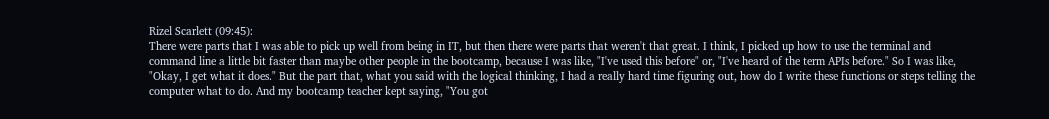Rizel Scarlett (09:45):
There were parts that I was able to pick up well from being in IT, but then there were parts that weren't that great. I think, I picked up how to use the terminal and command line a little bit faster than maybe other people in the bootcamp, because I was like, "I've used this before" or, "I've heard of the term APIs before." So I was like, "Okay, I get what it does." But the part that, what you said with the logical thinking, I had a really hard time figuring out, how do I write these functions or steps telling the computer what to do. And my bootcamp teacher kept saying, "You got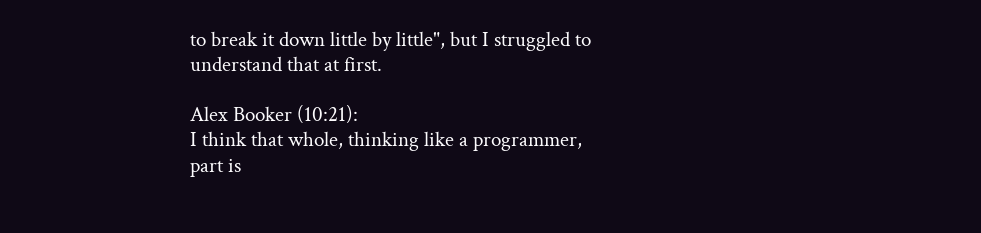to break it down little by little", but I struggled to understand that at first.

Alex Booker (10:21):
I think that whole, thinking like a programmer, part is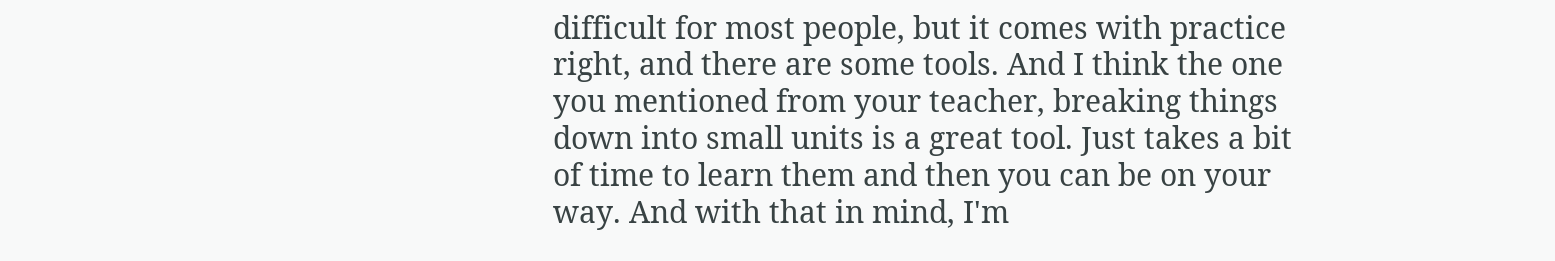difficult for most people, but it comes with practice right, and there are some tools. And I think the one you mentioned from your teacher, breaking things down into small units is a great tool. Just takes a bit of time to learn them and then you can be on your way. And with that in mind, I'm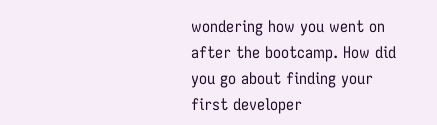wondering how you went on after the bootcamp. How did you go about finding your first developer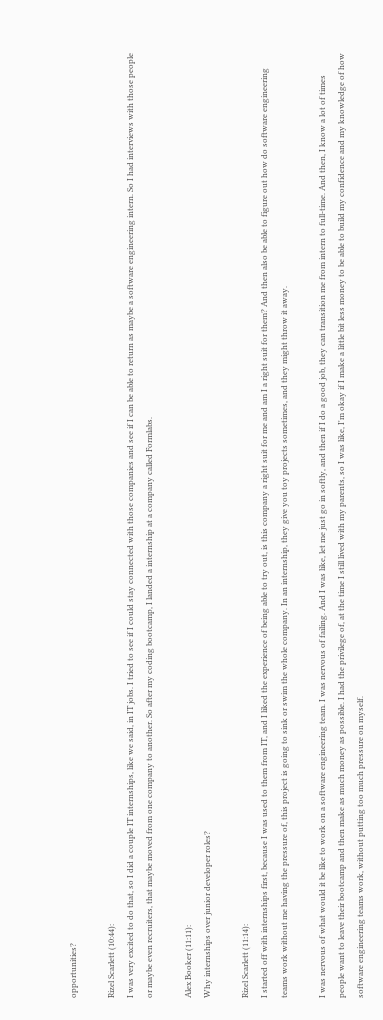opportunities?

Rizel Scarlett (10:44):
I was very excited to do that, so I did a couple IT internships, like we said, in IT jobs. I tried to see if I could stay connected with those companies and see if I can be able to return as maybe a software engineering intern. So I had interviews with those people or maybe even recruiters, that maybe moved from one company to another. So after my coding bootcamp, I landed a internship at a company called Formlabs.

Alex Booker (11:11):
Why internships over junior developer roles?

Rizel Scarlett (11:14):
I started off with internships first, because I was used to them from IT, and I liked the experience of being able to try out, is this company a right suit for me and am I a right suit for them? And then also be able to figure out how do software engineering teams work without me having the pressure of, this project is going to sink or swim the whole company. In an internship, they give you toy projects sometimes, and they might throw it away.

I was nervous of what would it be like to work on a software engineering team. I was nervous of failing. And I was like, let me just go in softly, and then if I do a good job, they can transition me from intern to full-time. And then, I know a lot of times people want to leave their bootcamp and then make as much money as possible. I had the privilege of, at the time I still lived with my parents, so I was like, I'm okay if I make a little bit less money to be able to build my confidence and my knowledge of how software engineering teams work, without putting too much pressure on myself.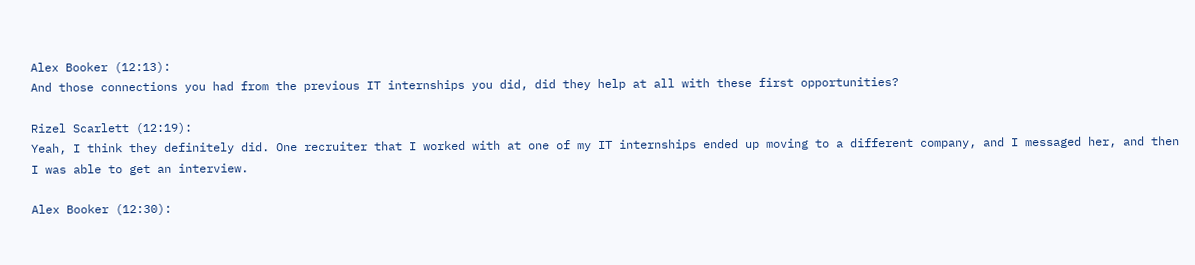Alex Booker (12:13):
And those connections you had from the previous IT internships you did, did they help at all with these first opportunities?

Rizel Scarlett (12:19):
Yeah, I think they definitely did. One recruiter that I worked with at one of my IT internships ended up moving to a different company, and I messaged her, and then I was able to get an interview.

Alex Booker (12:30):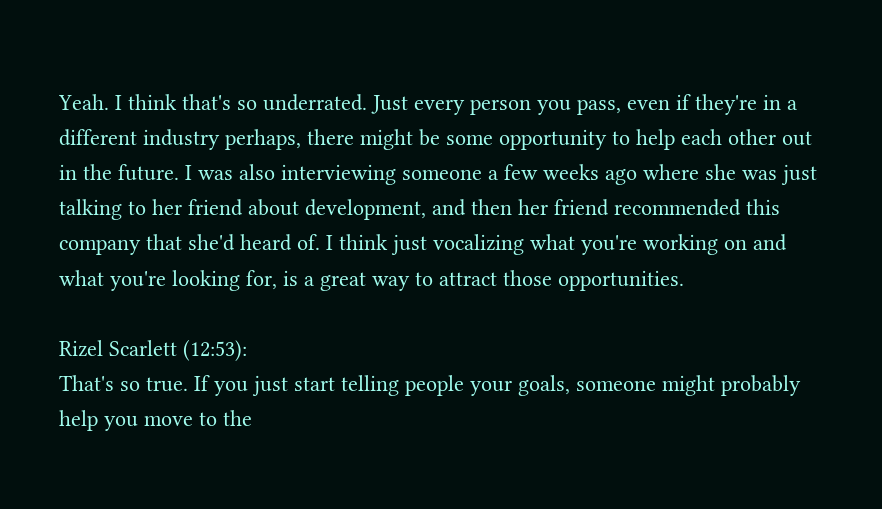Yeah. I think that's so underrated. Just every person you pass, even if they're in a different industry perhaps, there might be some opportunity to help each other out in the future. I was also interviewing someone a few weeks ago where she was just talking to her friend about development, and then her friend recommended this company that she'd heard of. I think just vocalizing what you're working on and what you're looking for, is a great way to attract those opportunities.

Rizel Scarlett (12:53):
That's so true. If you just start telling people your goals, someone might probably help you move to the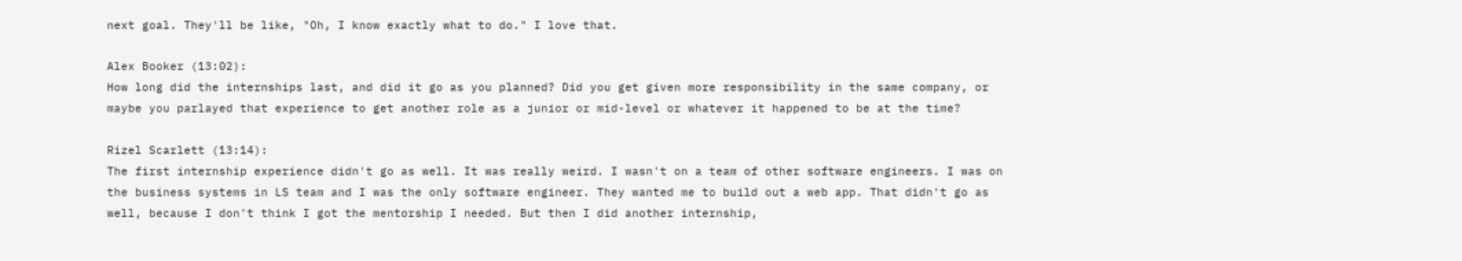next goal. They'll be like, "Oh, I know exactly what to do." I love that.

Alex Booker (13:02):
How long did the internships last, and did it go as you planned? Did you get given more responsibility in the same company, or maybe you parlayed that experience to get another role as a junior or mid-level or whatever it happened to be at the time?

Rizel Scarlett (13:14):
The first internship experience didn't go as well. It was really weird. I wasn't on a team of other software engineers. I was on the business systems in LS team and I was the only software engineer. They wanted me to build out a web app. That didn't go as well, because I don't think I got the mentorship I needed. But then I did another internship,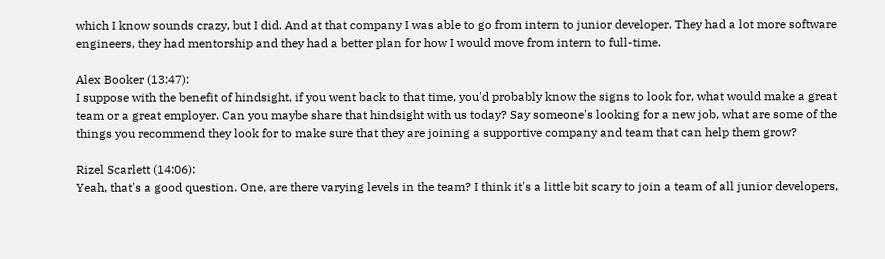which I know sounds crazy, but I did. And at that company I was able to go from intern to junior developer. They had a lot more software engineers, they had mentorship and they had a better plan for how I would move from intern to full-time.

Alex Booker (13:47):
I suppose with the benefit of hindsight, if you went back to that time, you'd probably know the signs to look for, what would make a great team or a great employer. Can you maybe share that hindsight with us today? Say someone's looking for a new job, what are some of the things you recommend they look for to make sure that they are joining a supportive company and team that can help them grow?

Rizel Scarlett (14:06):
Yeah, that's a good question. One, are there varying levels in the team? I think it's a little bit scary to join a team of all junior developers,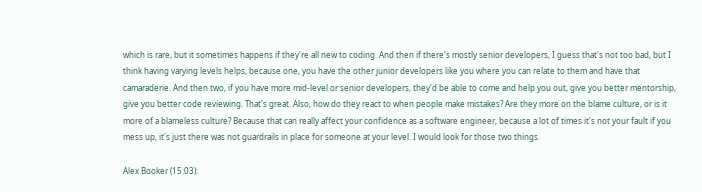which is rare, but it sometimes happens if they're all new to coding. And then if there's mostly senior developers, I guess that's not too bad, but I think having varying levels helps, because one, you have the other junior developers like you where you can relate to them and have that camaraderie. And then two, if you have more mid-level or senior developers, they'd be able to come and help you out, give you better mentorship, give you better code reviewing. That's great. Also, how do they react to when people make mistakes? Are they more on the blame culture, or is it more of a blameless culture? Because that can really affect your confidence as a software engineer, because a lot of times it's not your fault if you mess up, it's just there was not guardrails in place for someone at your level. I would look for those two things.

Alex Booker (15:03):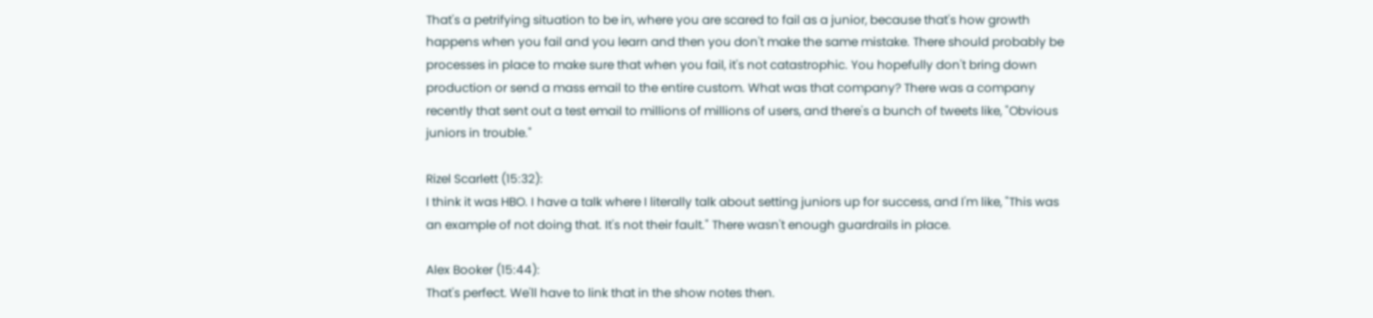That's a petrifying situation to be in, where you are scared to fail as a junior, because that's how growth happens when you fail and you learn and then you don't make the same mistake. There should probably be processes in place to make sure that when you fail, it's not catastrophic. You hopefully don't bring down production or send a mass email to the entire custom. What was that company? There was a company recently that sent out a test email to millions of millions of users, and there's a bunch of tweets like, "Obvious juniors in trouble."

Rizel Scarlett (15:32):
I think it was HBO. I have a talk where I literally talk about setting juniors up for success, and I'm like, "This was an example of not doing that. It's not their fault." There wasn't enough guardrails in place.

Alex Booker (15:44):
That's perfect. We'll have to link that in the show notes then.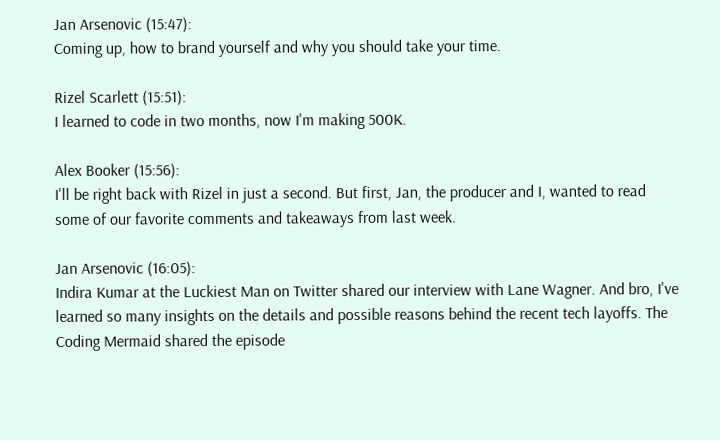Jan Arsenovic (15:47):
Coming up, how to brand yourself and why you should take your time.

Rizel Scarlett (15:51):
I learned to code in two months, now I'm making 500K.

Alex Booker (15:56):
I'll be right back with Rizel in just a second. But first, Jan, the producer and I, wanted to read some of our favorite comments and takeaways from last week.

Jan Arsenovic (16:05):
Indira Kumar at the Luckiest Man on Twitter shared our interview with Lane Wagner. And bro, I've learned so many insights on the details and possible reasons behind the recent tech layoffs. The Coding Mermaid shared the episode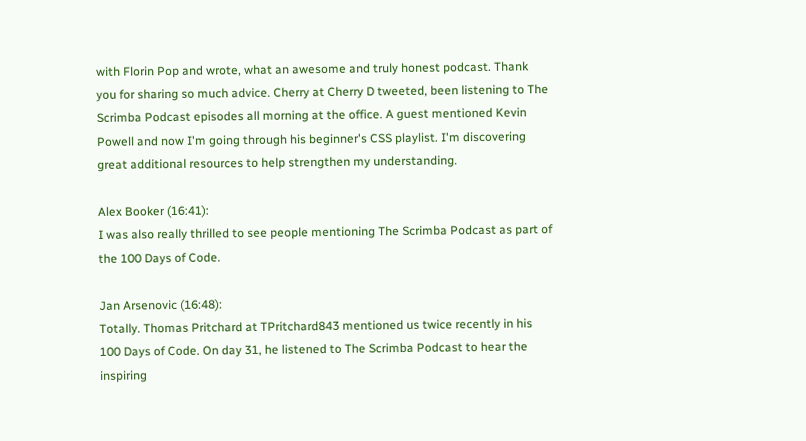with Florin Pop and wrote, what an awesome and truly honest podcast. Thank you for sharing so much advice. Cherry at Cherry D tweeted, been listening to The Scrimba Podcast episodes all morning at the office. A guest mentioned Kevin Powell and now I'm going through his beginner's CSS playlist. I'm discovering great additional resources to help strengthen my understanding.

Alex Booker (16:41):
I was also really thrilled to see people mentioning The Scrimba Podcast as part of the 100 Days of Code.

Jan Arsenovic (16:48):
Totally. Thomas Pritchard at TPritchard843 mentioned us twice recently in his 100 Days of Code. On day 31, he listened to The Scrimba Podcast to hear the inspiring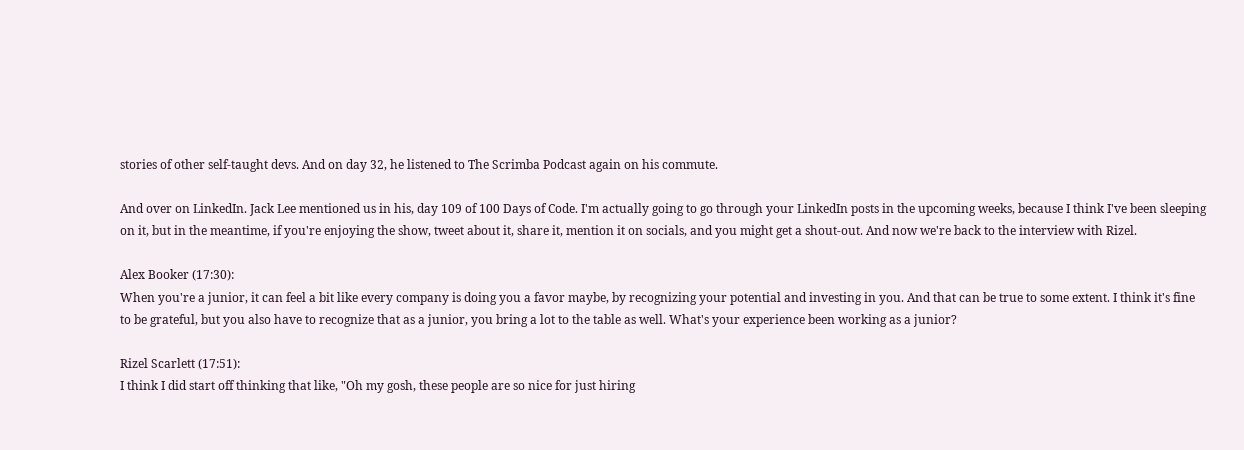stories of other self-taught devs. And on day 32, he listened to The Scrimba Podcast again on his commute.

And over on LinkedIn. Jack Lee mentioned us in his, day 109 of 100 Days of Code. I'm actually going to go through your LinkedIn posts in the upcoming weeks, because I think I've been sleeping on it, but in the meantime, if you're enjoying the show, tweet about it, share it, mention it on socials, and you might get a shout-out. And now we're back to the interview with Rizel.

Alex Booker (17:30):
When you're a junior, it can feel a bit like every company is doing you a favor maybe, by recognizing your potential and investing in you. And that can be true to some extent. I think it's fine to be grateful, but you also have to recognize that as a junior, you bring a lot to the table as well. What's your experience been working as a junior?

Rizel Scarlett (17:51):
I think I did start off thinking that like, "Oh my gosh, these people are so nice for just hiring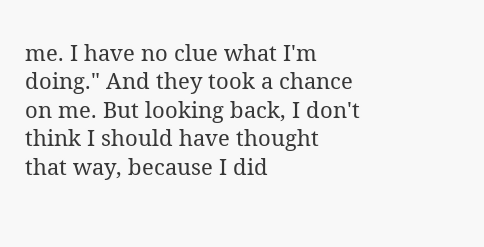me. I have no clue what I'm doing." And they took a chance on me. But looking back, I don't think I should have thought that way, because I did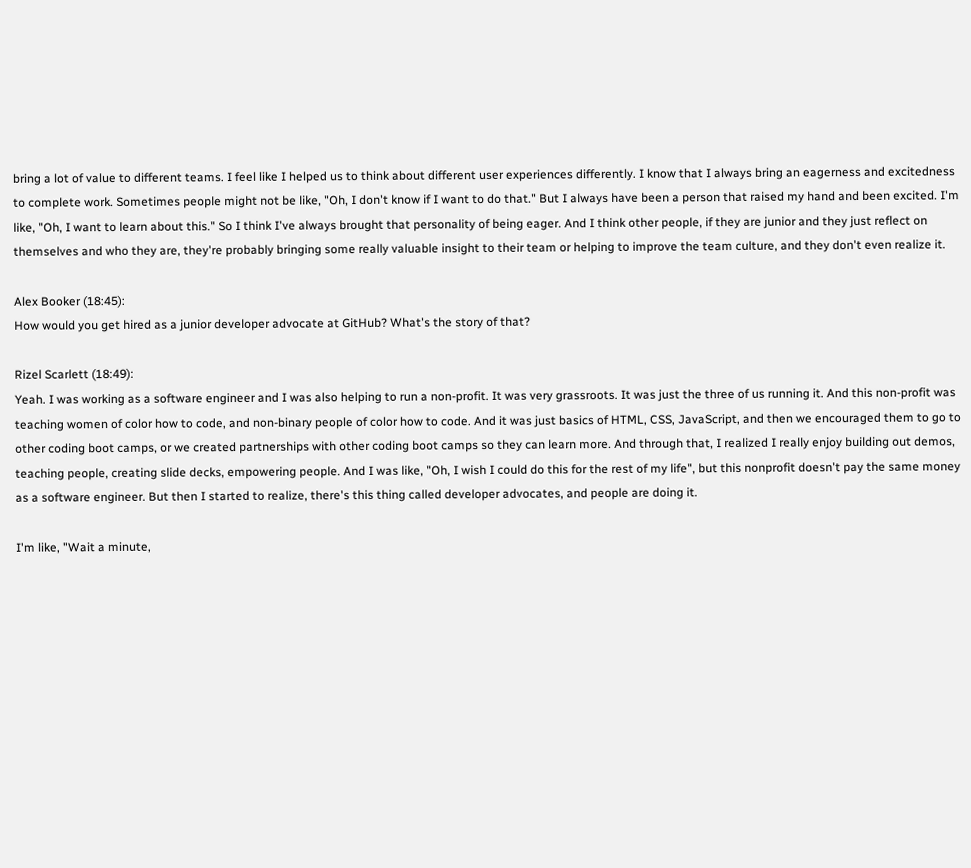bring a lot of value to different teams. I feel like I helped us to think about different user experiences differently. I know that I always bring an eagerness and excitedness to complete work. Sometimes people might not be like, "Oh, I don't know if I want to do that." But I always have been a person that raised my hand and been excited. I'm like, "Oh, I want to learn about this." So I think I've always brought that personality of being eager. And I think other people, if they are junior and they just reflect on themselves and who they are, they're probably bringing some really valuable insight to their team or helping to improve the team culture, and they don't even realize it.

Alex Booker (18:45):
How would you get hired as a junior developer advocate at GitHub? What's the story of that?

Rizel Scarlett (18:49):
Yeah. I was working as a software engineer and I was also helping to run a non-profit. It was very grassroots. It was just the three of us running it. And this non-profit was teaching women of color how to code, and non-binary people of color how to code. And it was just basics of HTML, CSS, JavaScript, and then we encouraged them to go to other coding boot camps, or we created partnerships with other coding boot camps so they can learn more. And through that, I realized I really enjoy building out demos, teaching people, creating slide decks, empowering people. And I was like, "Oh, I wish I could do this for the rest of my life", but this nonprofit doesn't pay the same money as a software engineer. But then I started to realize, there's this thing called developer advocates, and people are doing it.

I'm like, "Wait a minute,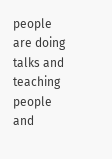people are doing talks and teaching people and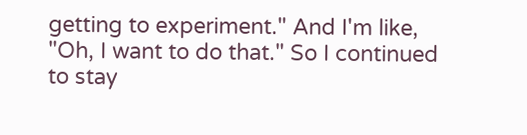getting to experiment." And I'm like, "Oh, I want to do that." So I continued to stay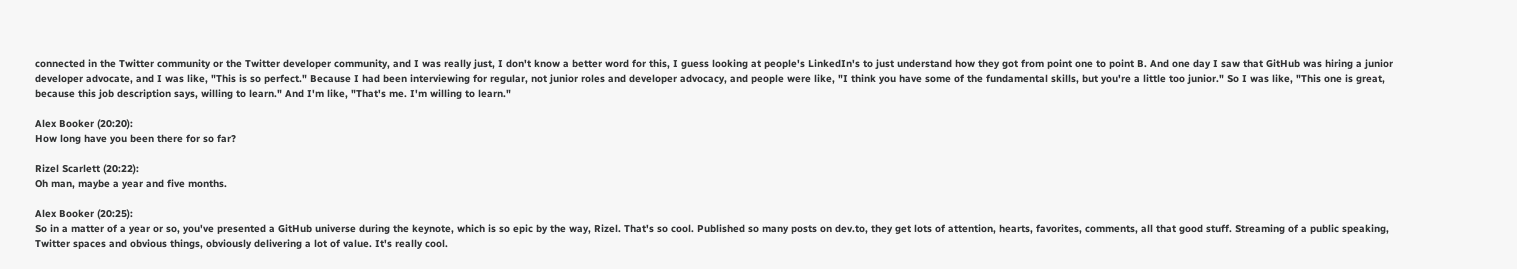connected in the Twitter community or the Twitter developer community, and I was really just, I don't know a better word for this, I guess looking at people's LinkedIn's to just understand how they got from point one to point B. And one day I saw that GitHub was hiring a junior developer advocate, and I was like, "This is so perfect." Because I had been interviewing for regular, not junior roles and developer advocacy, and people were like, "I think you have some of the fundamental skills, but you're a little too junior." So I was like, "This one is great, because this job description says, willing to learn." And I'm like, "That's me. I'm willing to learn."

Alex Booker (20:20):
How long have you been there for so far?

Rizel Scarlett (20:22):
Oh man, maybe a year and five months.

Alex Booker (20:25):
So in a matter of a year or so, you've presented a GitHub universe during the keynote, which is so epic by the way, Rizel. That's so cool. Published so many posts on dev.to, they get lots of attention, hearts, favorites, comments, all that good stuff. Streaming of a public speaking, Twitter spaces and obvious things, obviously delivering a lot of value. It's really cool.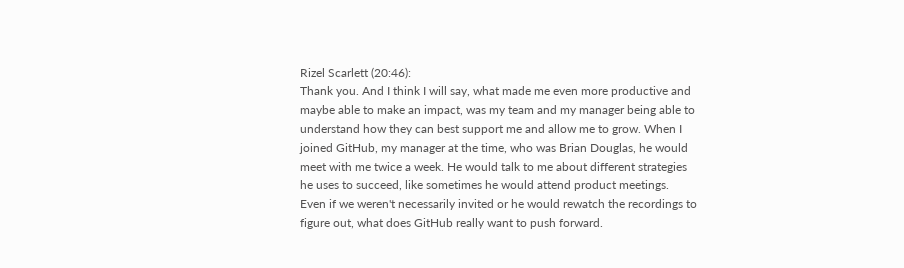Rizel Scarlett (20:46):
Thank you. And I think I will say, what made me even more productive and maybe able to make an impact, was my team and my manager being able to understand how they can best support me and allow me to grow. When I joined GitHub, my manager at the time, who was Brian Douglas, he would meet with me twice a week. He would talk to me about different strategies he uses to succeed, like sometimes he would attend product meetings. Even if we weren't necessarily invited or he would rewatch the recordings to figure out, what does GitHub really want to push forward.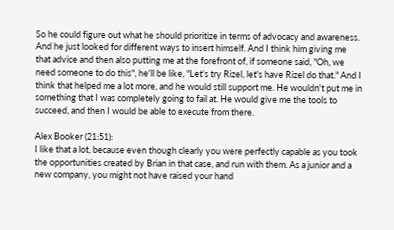So he could figure out what he should prioritize in terms of advocacy and awareness. And he just looked for different ways to insert himself. And I think him giving me that advice and then also putting me at the forefront of, if someone said, "Oh, we need someone to do this", he'll be like, "Let's try Rizel, let's have Rizel do that." And I think that helped me a lot more, and he would still support me. He wouldn't put me in something that I was completely going to fail at. He would give me the tools to succeed, and then I would be able to execute from there.

Alex Booker (21:51):
I like that a lot, because even though clearly you were perfectly capable as you took the opportunities created by Brian in that case, and run with them. As a junior and a new company, you might not have raised your hand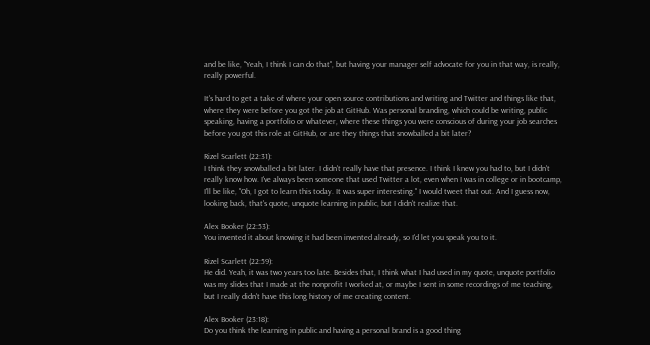and be like, "Yeah, I think I can do that", but having your manager self advocate for you in that way, is really, really powerful.

It's hard to get a take of where your open source contributions and writing and Twitter and things like that, where they were before you got the job at GitHub. Was personal branding, which could be writing, public speaking, having a portfolio or whatever, where these things you were conscious of during your job searches before you got this role at GitHub, or are they things that snowballed a bit later?

Rizel Scarlett (22:31):
I think they snowballed a bit later. I didn't really have that presence. I think I knew you had to, but I didn't really know how. I've always been someone that used Twitter a lot, even when I was in college or in bootcamp, I'll be like, "Oh, I got to learn this today. It was super interesting." I would tweet that out. And I guess now, looking back, that's quote, unquote learning in public, but I didn't realize that.

Alex Booker (22:53):
You invented it about knowing it had been invented already, so I'd let you speak you to it.

Rizel Scarlett (22:59):
He did. Yeah, it was two years too late. Besides that, I think what I had used in my quote, unquote portfolio was my slides that I made at the nonprofit I worked at, or maybe I sent in some recordings of me teaching, but I really didn't have this long history of me creating content.

Alex Booker (23:18):
Do you think the learning in public and having a personal brand is a good thing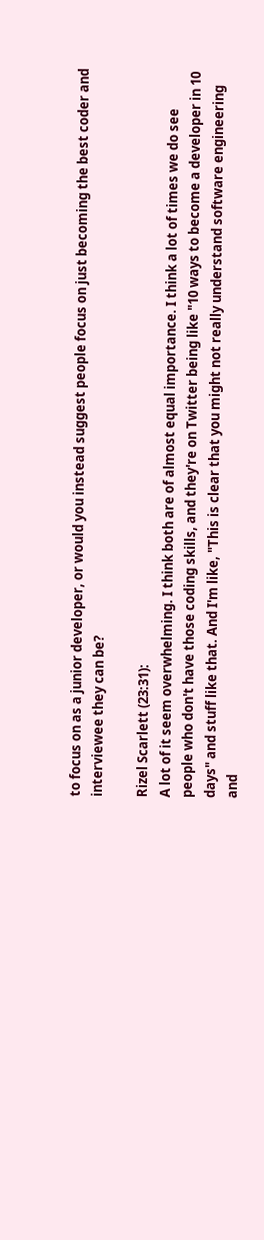to focus on as a junior developer, or would you instead suggest people focus on just becoming the best coder and interviewee they can be?

Rizel Scarlett (23:31):
A lot of it seem overwhelming. I think both are of almost equal importance. I think a lot of times we do see people who don't have those coding skills, and they're on Twitter being like "10 ways to become a developer in 10 days" and stuff like that. And I'm like, "This is clear that you might not really understand software engineering and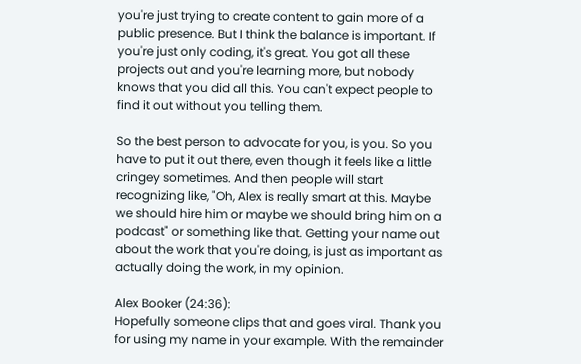you're just trying to create content to gain more of a public presence. But I think the balance is important. If you're just only coding, it's great. You got all these projects out and you're learning more, but nobody knows that you did all this. You can't expect people to find it out without you telling them.

So the best person to advocate for you, is you. So you have to put it out there, even though it feels like a little cringey sometimes. And then people will start recognizing like, "Oh, Alex is really smart at this. Maybe we should hire him or maybe we should bring him on a podcast" or something like that. Getting your name out about the work that you're doing, is just as important as actually doing the work, in my opinion.

Alex Booker (24:36):
Hopefully someone clips that and goes viral. Thank you for using my name in your example. With the remainder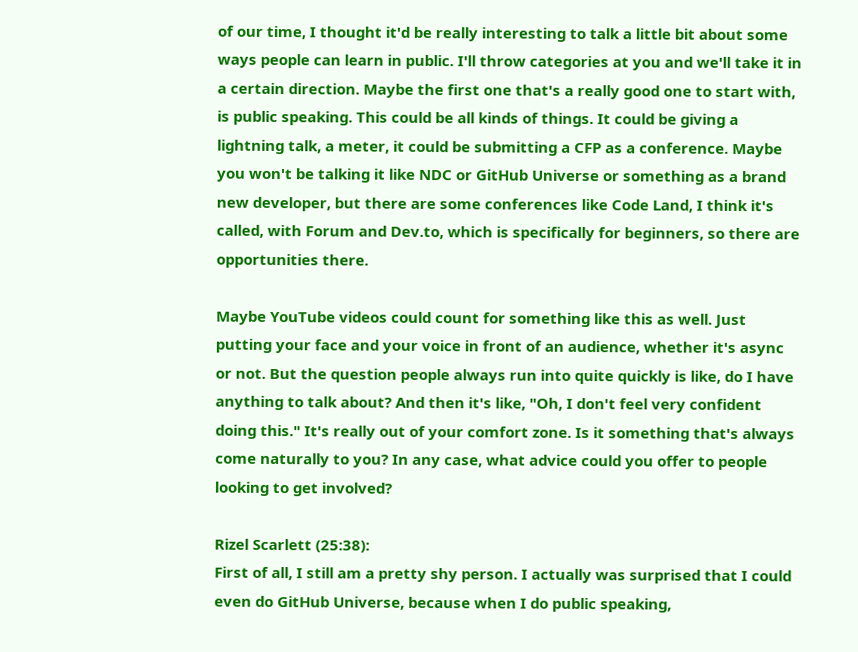of our time, I thought it'd be really interesting to talk a little bit about some ways people can learn in public. I'll throw categories at you and we'll take it in a certain direction. Maybe the first one that's a really good one to start with, is public speaking. This could be all kinds of things. It could be giving a lightning talk, a meter, it could be submitting a CFP as a conference. Maybe you won't be talking it like NDC or GitHub Universe or something as a brand new developer, but there are some conferences like Code Land, I think it's called, with Forum and Dev.to, which is specifically for beginners, so there are opportunities there.

Maybe YouTube videos could count for something like this as well. Just putting your face and your voice in front of an audience, whether it's async or not. But the question people always run into quite quickly is like, do I have anything to talk about? And then it's like, "Oh, I don't feel very confident doing this." It's really out of your comfort zone. Is it something that's always come naturally to you? In any case, what advice could you offer to people looking to get involved?

Rizel Scarlett (25:38):
First of all, I still am a pretty shy person. I actually was surprised that I could even do GitHub Universe, because when I do public speaking,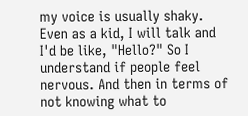my voice is usually shaky. Even as a kid, I will talk and I'd be like, "Hello?" So I understand if people feel nervous. And then in terms of not knowing what to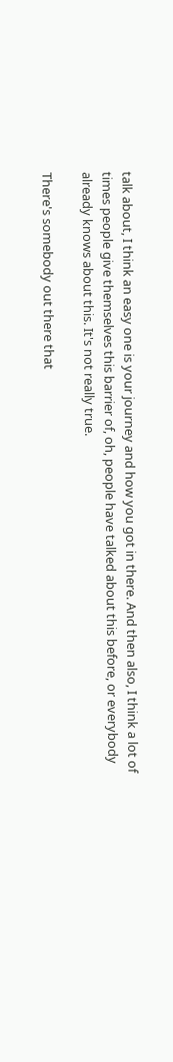talk about, I think an easy one is your journey and how you got in there. And then also, I think a lot of times people give themselves this barrier of, oh, people have talked about this before, or everybody already knows about this. It's not really true.

There's somebody out there that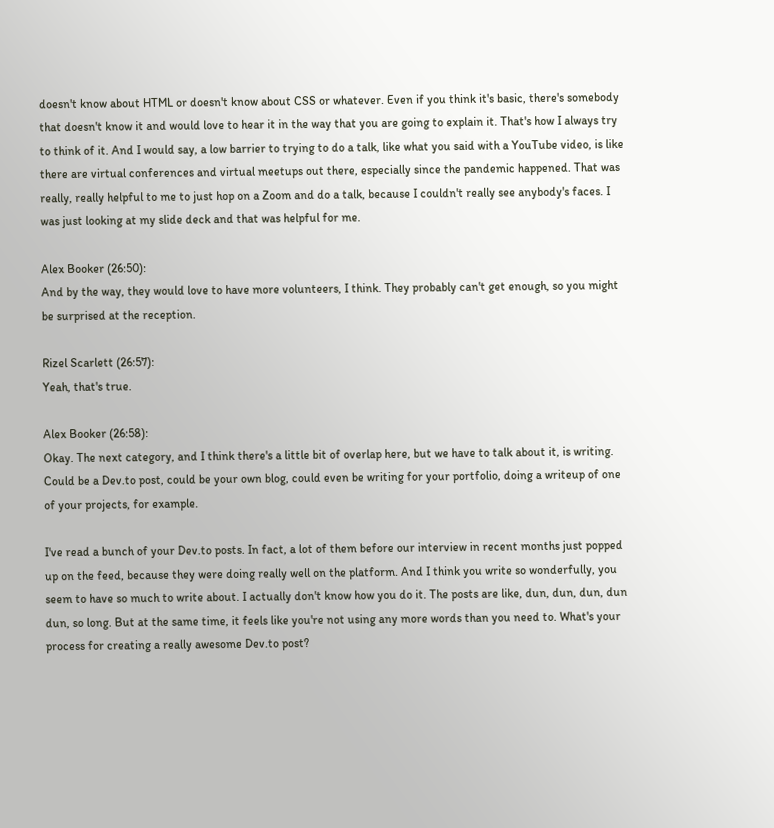doesn't know about HTML or doesn't know about CSS or whatever. Even if you think it's basic, there's somebody that doesn't know it and would love to hear it in the way that you are going to explain it. That's how I always try to think of it. And I would say, a low barrier to trying to do a talk, like what you said with a YouTube video, is like there are virtual conferences and virtual meetups out there, especially since the pandemic happened. That was really, really helpful to me to just hop on a Zoom and do a talk, because I couldn't really see anybody's faces. I was just looking at my slide deck and that was helpful for me.

Alex Booker (26:50):
And by the way, they would love to have more volunteers, I think. They probably can't get enough, so you might be surprised at the reception.

Rizel Scarlett (26:57):
Yeah, that's true.

Alex Booker (26:58):
Okay. The next category, and I think there's a little bit of overlap here, but we have to talk about it, is writing. Could be a Dev.to post, could be your own blog, could even be writing for your portfolio, doing a writeup of one of your projects, for example.

I've read a bunch of your Dev.to posts. In fact, a lot of them before our interview in recent months just popped up on the feed, because they were doing really well on the platform. And I think you write so wonderfully, you seem to have so much to write about. I actually don't know how you do it. The posts are like, dun, dun, dun, dun dun, so long. But at the same time, it feels like you're not using any more words than you need to. What's your process for creating a really awesome Dev.to post?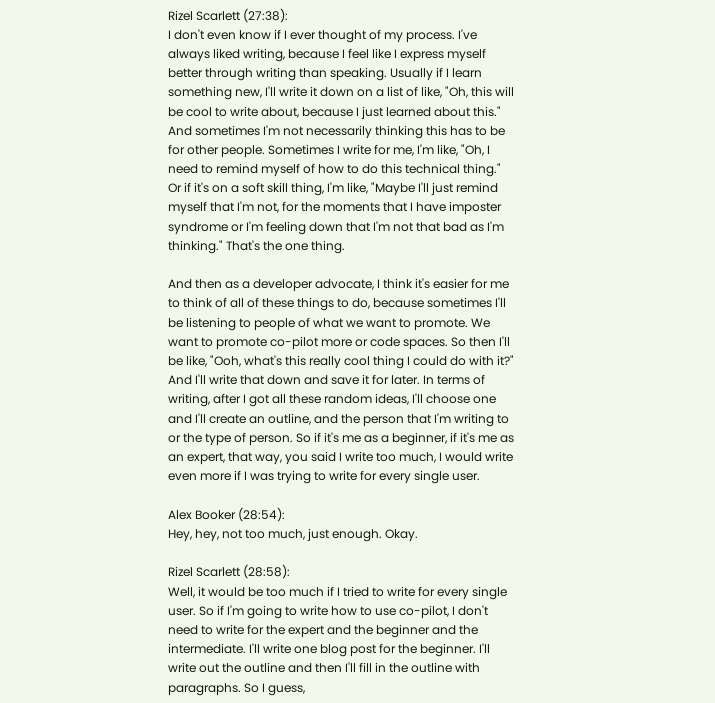Rizel Scarlett (27:38):
I don't even know if I ever thought of my process. I've always liked writing, because I feel like I express myself better through writing than speaking. Usually if I learn something new, I'll write it down on a list of like, "Oh, this will be cool to write about, because I just learned about this." And sometimes I'm not necessarily thinking this has to be for other people. Sometimes I write for me, I'm like, "Oh, I need to remind myself of how to do this technical thing." Or if it's on a soft skill thing, I'm like, "Maybe I'll just remind myself that I'm not, for the moments that I have imposter syndrome or I'm feeling down that I'm not that bad as I'm thinking." That's the one thing.

And then as a developer advocate, I think it's easier for me to think of all of these things to do, because sometimes I'll be listening to people of what we want to promote. We want to promote co-pilot more or code spaces. So then I'll be like, "Ooh, what's this really cool thing I could do with it?" And I'll write that down and save it for later. In terms of writing, after I got all these random ideas, I'll choose one and I'll create an outline, and the person that I'm writing to or the type of person. So if it's me as a beginner, if it's me as an expert, that way, you said I write too much, I would write even more if I was trying to write for every single user.

Alex Booker (28:54):
Hey, hey, not too much, just enough. Okay.

Rizel Scarlett (28:58):
Well, it would be too much if I tried to write for every single user. So if I'm going to write how to use co-pilot, I don't need to write for the expert and the beginner and the intermediate. I'll write one blog post for the beginner. I'll write out the outline and then I'll fill in the outline with paragraphs. So I guess,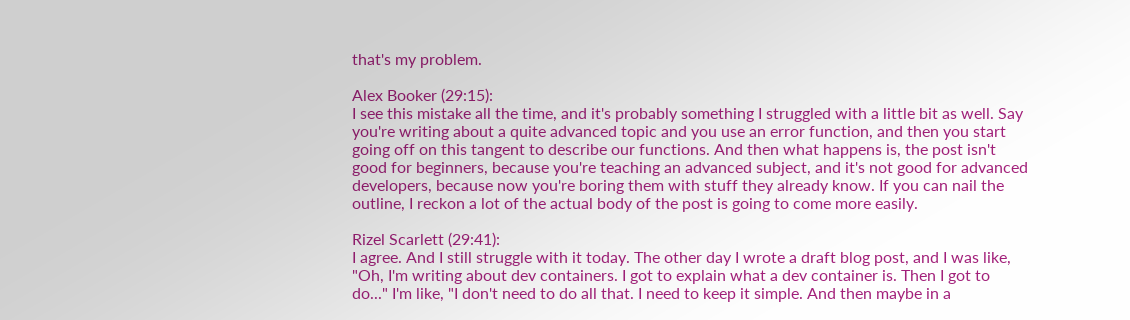that's my problem.

Alex Booker (29:15):
I see this mistake all the time, and it's probably something I struggled with a little bit as well. Say you're writing about a quite advanced topic and you use an error function, and then you start going off on this tangent to describe our functions. And then what happens is, the post isn't good for beginners, because you're teaching an advanced subject, and it's not good for advanced developers, because now you're boring them with stuff they already know. If you can nail the outline, I reckon a lot of the actual body of the post is going to come more easily.

Rizel Scarlett (29:41):
I agree. And I still struggle with it today. The other day I wrote a draft blog post, and I was like, "Oh, I'm writing about dev containers. I got to explain what a dev container is. Then I got to do..." I'm like, "I don't need to do all that. I need to keep it simple. And then maybe in a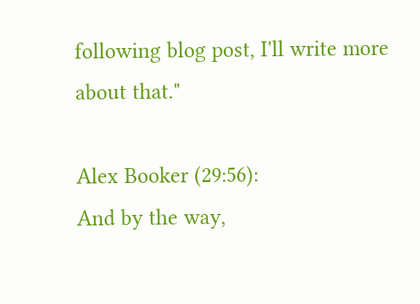following blog post, I'll write more about that."

Alex Booker (29:56):
And by the way,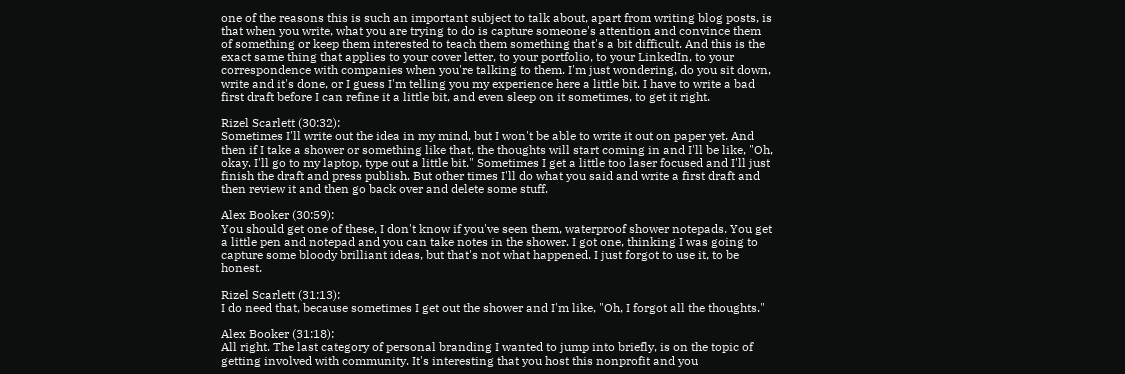one of the reasons this is such an important subject to talk about, apart from writing blog posts, is that when you write, what you are trying to do is capture someone's attention and convince them of something or keep them interested to teach them something that's a bit difficult. And this is the exact same thing that applies to your cover letter, to your portfolio, to your LinkedIn, to your correspondence with companies when you're talking to them. I'm just wondering, do you sit down, write and it's done, or I guess I'm telling you my experience here a little bit. I have to write a bad first draft before I can refine it a little bit, and even sleep on it sometimes, to get it right.

Rizel Scarlett (30:32):
Sometimes I'll write out the idea in my mind, but I won't be able to write it out on paper yet. And then if I take a shower or something like that, the thoughts will start coming in and I'll be like, "Oh, okay. I'll go to my laptop, type out a little bit." Sometimes I get a little too laser focused and I'll just finish the draft and press publish. But other times I'll do what you said and write a first draft and then review it and then go back over and delete some stuff.

Alex Booker (30:59):
You should get one of these, I don't know if you've seen them, waterproof shower notepads. You get a little pen and notepad and you can take notes in the shower. I got one, thinking I was going to capture some bloody brilliant ideas, but that's not what happened. I just forgot to use it, to be honest.

Rizel Scarlett (31:13):
I do need that, because sometimes I get out the shower and I'm like, "Oh, I forgot all the thoughts."

Alex Booker (31:18):
All right. The last category of personal branding I wanted to jump into briefly, is on the topic of getting involved with community. It's interesting that you host this nonprofit and you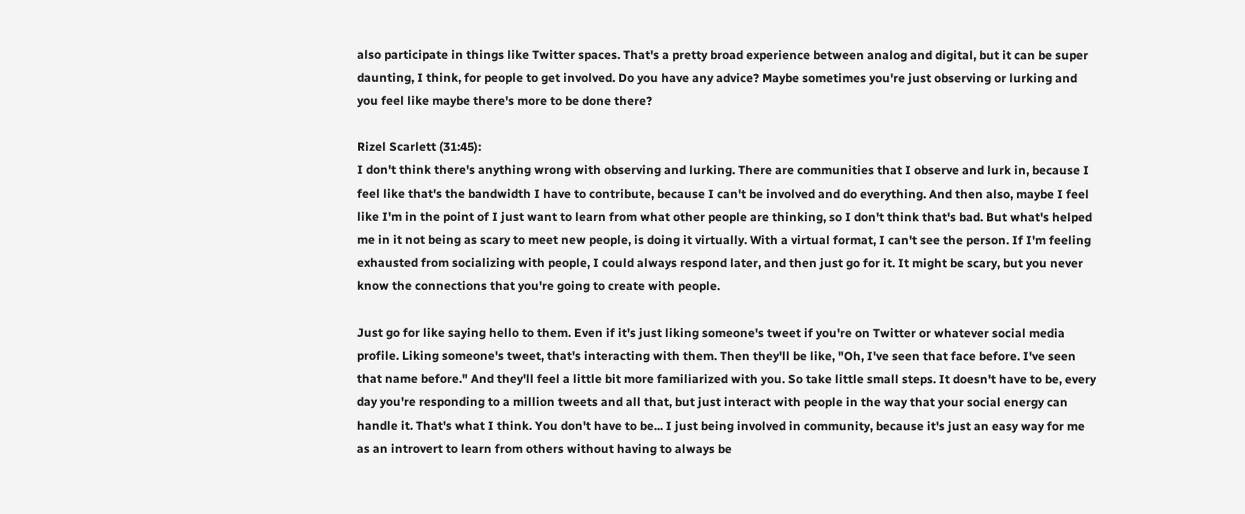also participate in things like Twitter spaces. That's a pretty broad experience between analog and digital, but it can be super daunting, I think, for people to get involved. Do you have any advice? Maybe sometimes you're just observing or lurking and you feel like maybe there's more to be done there?

Rizel Scarlett (31:45):
I don't think there's anything wrong with observing and lurking. There are communities that I observe and lurk in, because I feel like that's the bandwidth I have to contribute, because I can't be involved and do everything. And then also, maybe I feel like I'm in the point of I just want to learn from what other people are thinking, so I don't think that's bad. But what's helped me in it not being as scary to meet new people, is doing it virtually. With a virtual format, I can't see the person. If I'm feeling exhausted from socializing with people, I could always respond later, and then just go for it. It might be scary, but you never know the connections that you're going to create with people.

Just go for like saying hello to them. Even if it's just liking someone's tweet if you're on Twitter or whatever social media profile. Liking someone's tweet, that's interacting with them. Then they'll be like, "Oh, I've seen that face before. I've seen that name before." And they'll feel a little bit more familiarized with you. So take little small steps. It doesn't have to be, every day you're responding to a million tweets and all that, but just interact with people in the way that your social energy can handle it. That's what I think. You don't have to be... I just being involved in community, because it's just an easy way for me as an introvert to learn from others without having to always be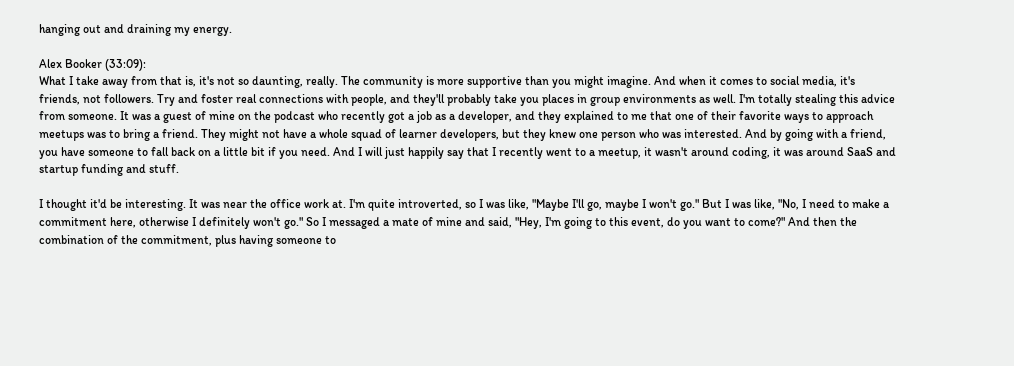hanging out and draining my energy.

Alex Booker (33:09):
What I take away from that is, it's not so daunting, really. The community is more supportive than you might imagine. And when it comes to social media, it's friends, not followers. Try and foster real connections with people, and they'll probably take you places in group environments as well. I'm totally stealing this advice from someone. It was a guest of mine on the podcast who recently got a job as a developer, and they explained to me that one of their favorite ways to approach meetups was to bring a friend. They might not have a whole squad of learner developers, but they knew one person who was interested. And by going with a friend, you have someone to fall back on a little bit if you need. And I will just happily say that I recently went to a meetup, it wasn't around coding, it was around SaaS and startup funding and stuff.

I thought it'd be interesting. It was near the office work at. I'm quite introverted, so I was like, "Maybe I'll go, maybe I won't go." But I was like, "No, I need to make a commitment here, otherwise I definitely won't go." So I messaged a mate of mine and said, "Hey, I'm going to this event, do you want to come?" And then the combination of the commitment, plus having someone to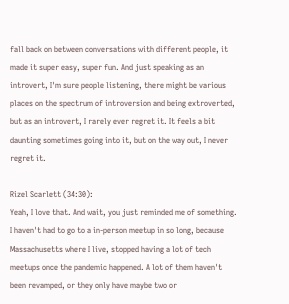fall back on between conversations with different people, it made it super easy, super fun. And just speaking as an introvert, I'm sure people listening, there might be various places on the spectrum of introversion and being extroverted, but as an introvert, I rarely ever regret it. It feels a bit daunting sometimes going into it, but on the way out, I never regret it.

Rizel Scarlett (34:30):
Yeah, I love that. And wait, you just reminded me of something. I haven't had to go to a in-person meetup in so long, because Massachusetts where I live, stopped having a lot of tech meetups once the pandemic happened. A lot of them haven't been revamped, or they only have maybe two or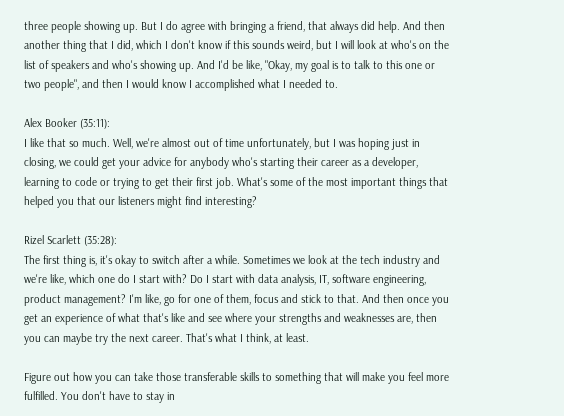three people showing up. But I do agree with bringing a friend, that always did help. And then another thing that I did, which I don't know if this sounds weird, but I will look at who's on the list of speakers and who's showing up. And I'd be like, "Okay, my goal is to talk to this one or two people", and then I would know I accomplished what I needed to.

Alex Booker (35:11):
I like that so much. Well, we're almost out of time unfortunately, but I was hoping just in closing, we could get your advice for anybody who's starting their career as a developer, learning to code or trying to get their first job. What's some of the most important things that helped you that our listeners might find interesting?

Rizel Scarlett (35:28):
The first thing is, it's okay to switch after a while. Sometimes we look at the tech industry and we're like, which one do I start with? Do I start with data analysis, IT, software engineering, product management? I'm like, go for one of them, focus and stick to that. And then once you get an experience of what that's like and see where your strengths and weaknesses are, then you can maybe try the next career. That's what I think, at least.

Figure out how you can take those transferable skills to something that will make you feel more fulfilled. You don't have to stay in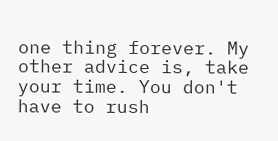one thing forever. My other advice is, take your time. You don't have to rush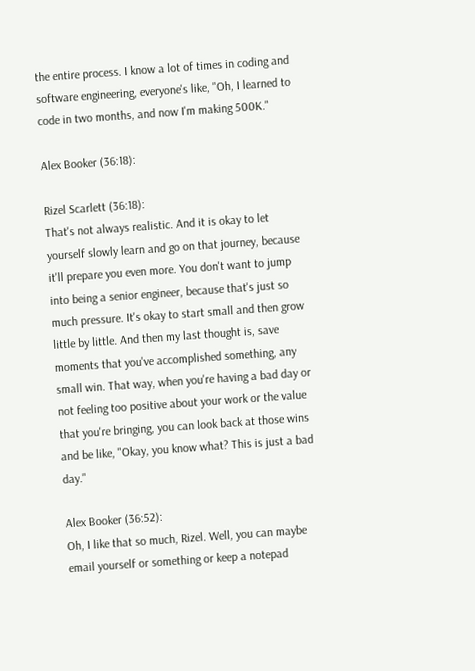the entire process. I know a lot of times in coding and software engineering, everyone's like, "Oh, I learned to code in two months, and now I'm making 500K."

Alex Booker (36:18):

Rizel Scarlett (36:18):
That's not always realistic. And it is okay to let yourself slowly learn and go on that journey, because it'll prepare you even more. You don't want to jump into being a senior engineer, because that's just so much pressure. It's okay to start small and then grow little by little. And then my last thought is, save moments that you've accomplished something, any small win. That way, when you're having a bad day or not feeling too positive about your work or the value that you're bringing, you can look back at those wins and be like, "Okay, you know what? This is just a bad day."

Alex Booker (36:52):
Oh, I like that so much, Rizel. Well, you can maybe email yourself or something or keep a notepad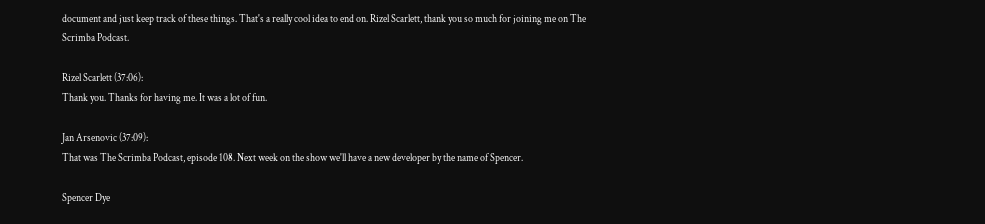document and just keep track of these things. That's a really cool idea to end on. Rizel Scarlett, thank you so much for joining me on The Scrimba Podcast.

Rizel Scarlett (37:06):
Thank you. Thanks for having me. It was a lot of fun.

Jan Arsenovic (37:09):
That was The Scrimba Podcast, episode 108. Next week on the show we'll have a new developer by the name of Spencer.

Spencer Dye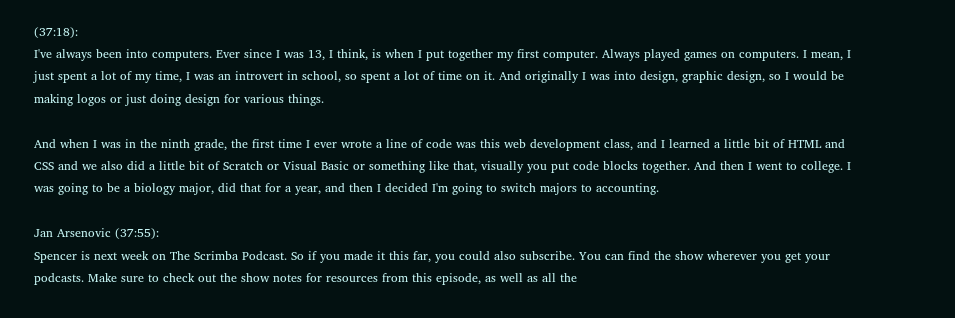(37:18):
I've always been into computers. Ever since I was 13, I think, is when I put together my first computer. Always played games on computers. I mean, I just spent a lot of my time, I was an introvert in school, so spent a lot of time on it. And originally I was into design, graphic design, so I would be making logos or just doing design for various things.

And when I was in the ninth grade, the first time I ever wrote a line of code was this web development class, and I learned a little bit of HTML and CSS and we also did a little bit of Scratch or Visual Basic or something like that, visually you put code blocks together. And then I went to college. I was going to be a biology major, did that for a year, and then I decided I'm going to switch majors to accounting.

Jan Arsenovic (37:55):
Spencer is next week on The Scrimba Podcast. So if you made it this far, you could also subscribe. You can find the show wherever you get your podcasts. Make sure to check out the show notes for resources from this episode, as well as all the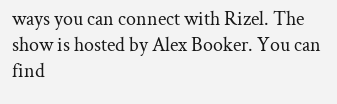ways you can connect with Rizel. The show is hosted by Alex Booker. You can find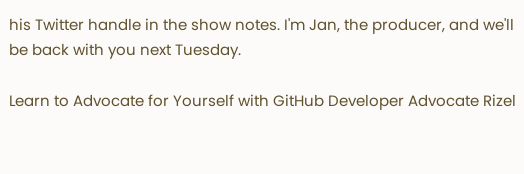his Twitter handle in the show notes. I'm Jan, the producer, and we'll be back with you next Tuesday.

Learn to Advocate for Yourself with GitHub Developer Advocate Rizel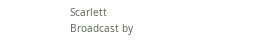Scarlett
Broadcast by